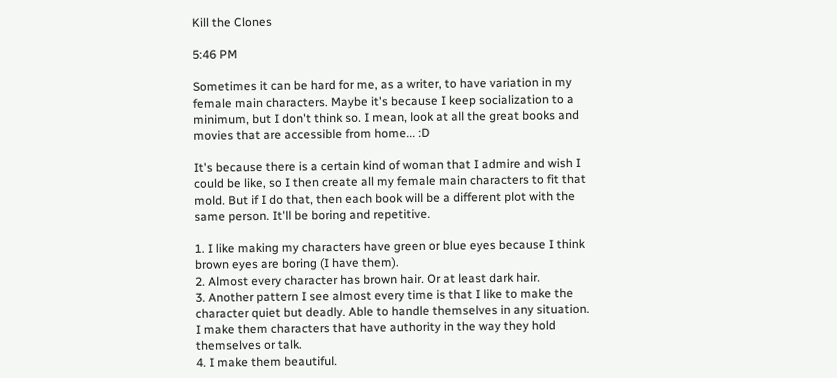Kill the Clones

5:46 PM

Sometimes it can be hard for me, as a writer, to have variation in my female main characters. Maybe it's because I keep socialization to a minimum, but I don't think so. I mean, look at all the great books and movies that are accessible from home... :D

It's because there is a certain kind of woman that I admire and wish I could be like, so I then create all my female main characters to fit that mold. But if I do that, then each book will be a different plot with the same person. It'll be boring and repetitive.

1. I like making my characters have green or blue eyes because I think brown eyes are boring (I have them).
2. Almost every character has brown hair. Or at least dark hair.
3. Another pattern I see almost every time is that I like to make the character quiet but deadly. Able to handle themselves in any situation. I make them characters that have authority in the way they hold themselves or talk.
4. I make them beautiful.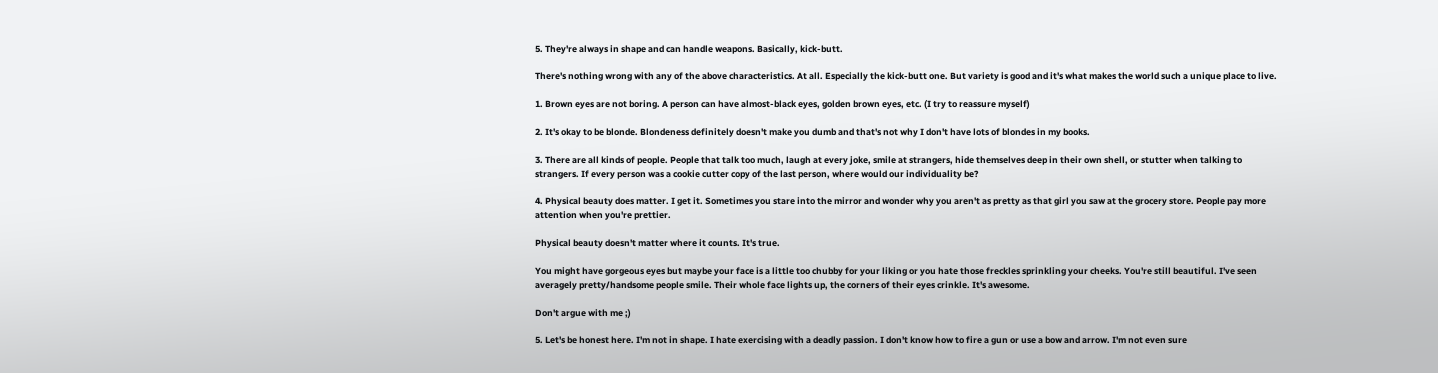5. They're always in shape and can handle weapons. Basically, kick-butt.

There's nothing wrong with any of the above characteristics. At all. Especially the kick-butt one. But variety is good and it's what makes the world such a unique place to live.

1. Brown eyes are not boring. A person can have almost-black eyes, golden brown eyes, etc. (I try to reassure myself)

2. It's okay to be blonde. Blondeness definitely doesn't make you dumb and that's not why I don't have lots of blondes in my books.

3. There are all kinds of people. People that talk too much, laugh at every joke, smile at strangers, hide themselves deep in their own shell, or stutter when talking to strangers. If every person was a cookie cutter copy of the last person, where would our individuality be?

4. Physical beauty does matter. I get it. Sometimes you stare into the mirror and wonder why you aren't as pretty as that girl you saw at the grocery store. People pay more attention when you're prettier.

Physical beauty doesn't matter where it counts. It's true.

You might have gorgeous eyes but maybe your face is a little too chubby for your liking or you hate those freckles sprinkling your cheeks. You're still beautiful. I've seen averagely pretty/handsome people smile. Their whole face lights up, the corners of their eyes crinkle. It's awesome.

Don't argue with me ;)

5. Let's be honest here. I'm not in shape. I hate exercising with a deadly passion. I don't know how to fire a gun or use a bow and arrow. I'm not even sure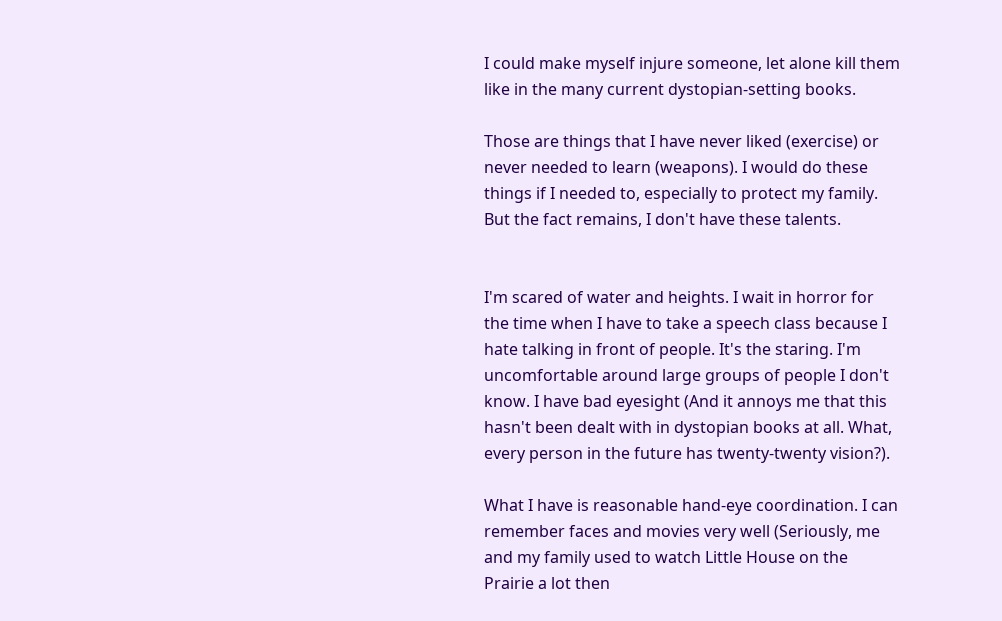I could make myself injure someone, let alone kill them like in the many current dystopian-setting books.

Those are things that I have never liked (exercise) or never needed to learn (weapons). I would do these things if I needed to, especially to protect my family. But the fact remains, I don't have these talents.


I'm scared of water and heights. I wait in horror for the time when I have to take a speech class because I hate talking in front of people. It's the staring. I'm uncomfortable around large groups of people I don't know. I have bad eyesight (And it annoys me that this hasn't been dealt with in dystopian books at all. What, every person in the future has twenty-twenty vision?).

What I have is reasonable hand-eye coordination. I can remember faces and movies very well (Seriously, me and my family used to watch Little House on the Prairie a lot then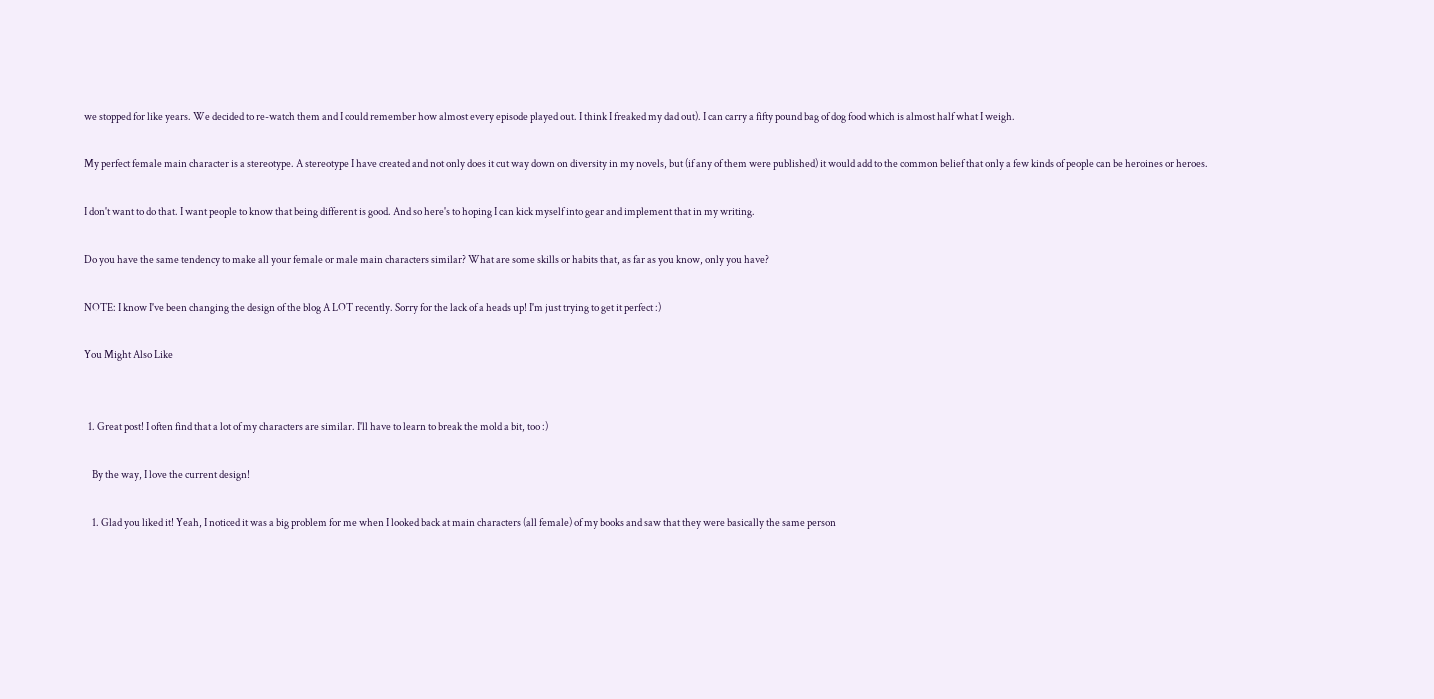we stopped for like years. We decided to re-watch them and I could remember how almost every episode played out. I think I freaked my dad out). I can carry a fifty pound bag of dog food which is almost half what I weigh.

My perfect female main character is a stereotype. A stereotype I have created and not only does it cut way down on diversity in my novels, but (if any of them were published) it would add to the common belief that only a few kinds of people can be heroines or heroes.

I don't want to do that. I want people to know that being different is good. And so here's to hoping I can kick myself into gear and implement that in my writing.

Do you have the same tendency to make all your female or male main characters similar? What are some skills or habits that, as far as you know, only you have?

NOTE: I know I've been changing the design of the blog A LOT recently. Sorry for the lack of a heads up! I'm just trying to get it perfect :)

You Might Also Like


  1. Great post! I often find that a lot of my characters are similar. I'll have to learn to break the mold a bit, too :)

    By the way, I love the current design!

    1. Glad you liked it! Yeah, I noticed it was a big problem for me when I looked back at main characters (all female) of my books and saw that they were basically the same person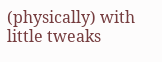(physically) with little tweaks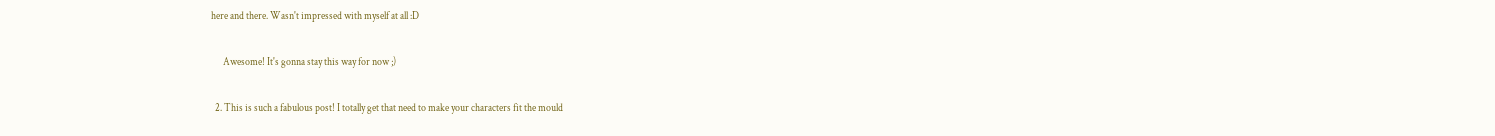here and there. Wasn't impressed with myself at all :D

      Awesome! It's gonna stay this way for now ;)

  2. This is such a fabulous post! I totally get that need to make your characters fit the mould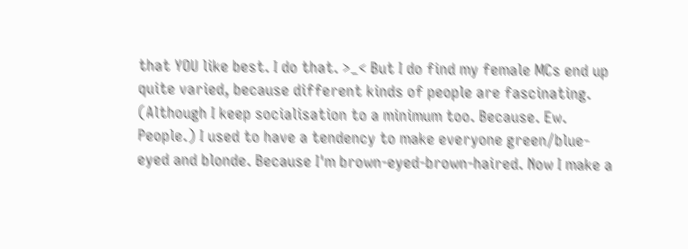that YOU like best. I do that. >_< But I do find my female MCs end up quite varied, because different kinds of people are fascinating. (Although I keep socialisation to a minimum too. Because. Ew. People.) I used to have a tendency to make everyone green/blue-eyed and blonde. Because I'm brown-eyed-brown-haired. Now I make a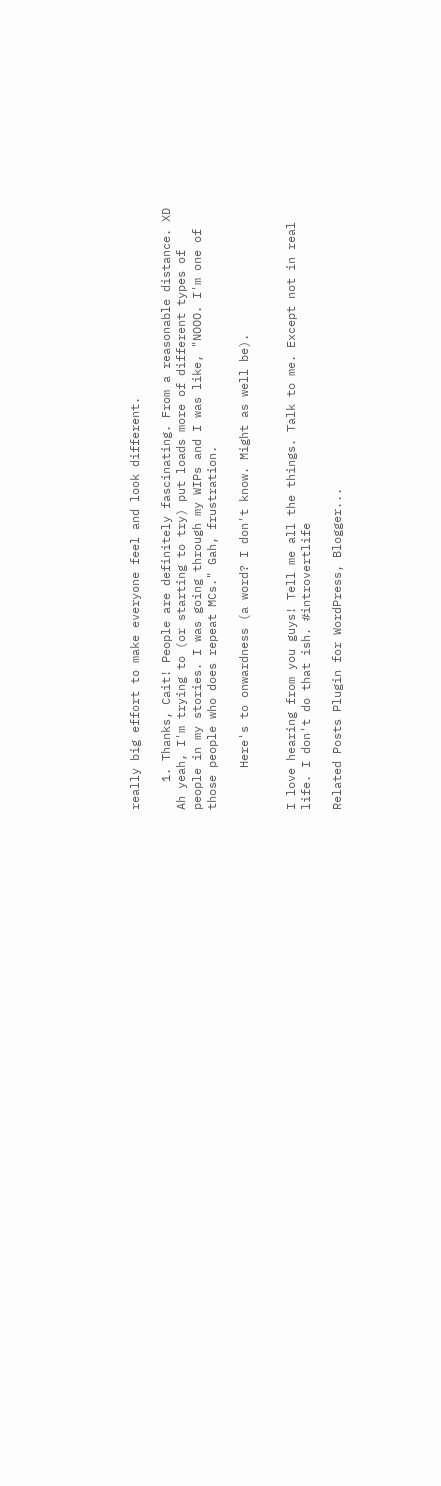really big effort to make everyone feel and look different.

    1. Thanks, Cait! People are definitely fascinating. From a reasonable distance. XD Ah yeah, I'm trying to (or starting to try) put loads more of different types of people in my stories. I was going through my WIPs and I was like, "NOOO. I'm one of those people who does repeat MCs." Gah, frustration.

      Here's to onwardness (a word? I don't know. Might as well be).


I love hearing from you guys! Tell me all the things. Talk to me. Except not in real life. I don't do that ish. #introvertlife

Related Posts Plugin for WordPress, Blogger...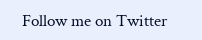Follow me on Twitter